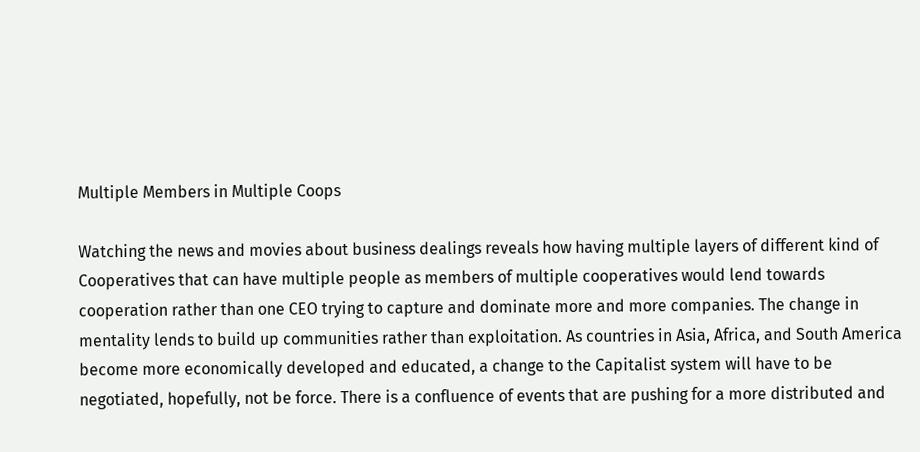Multiple Members in Multiple Coops

Watching the news and movies about business dealings reveals how having multiple layers of different kind of Cooperatives that can have multiple people as members of multiple cooperatives would lend towards cooperation rather than one CEO trying to capture and dominate more and more companies. The change in mentality lends to build up communities rather than exploitation. As countries in Asia, Africa, and South America become more economically developed and educated, a change to the Capitalist system will have to be negotiated, hopefully, not be force. There is a confluence of events that are pushing for a more distributed and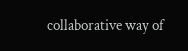collaborative way of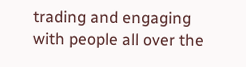trading and engaging with people all over the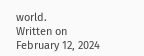world.
Written on February 12, 2024